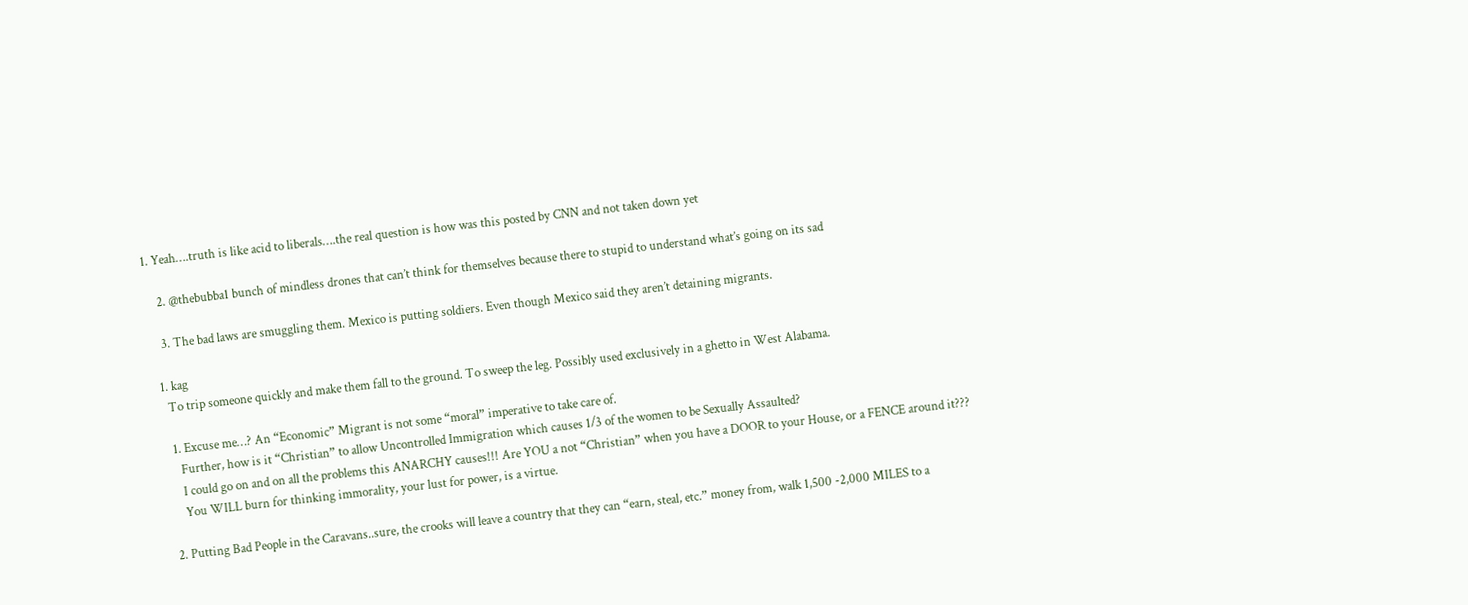1. Yeah….truth is like acid to liberals….the real question is how was this posted by CNN and not taken down yet

    2. @thebubba1 bunch of mindless drones that can’t think for themselves because there to stupid to understand what’s going on its sad

    3. The bad laws are smuggling them. Mexico is putting soldiers. Even though Mexico said they aren’t detaining migrants.

  1. kag
    To trip someone quickly and make them fall to the ground. To sweep the leg. Possibly used exclusively in a ghetto in West Alabama.

    1. Excuse me…? An “Economic” Migrant is not some “moral” imperative to take care of.
      Further, how is it “Christian” to allow Uncontrolled Immigration which causes 1/3 of the women to be Sexually Assaulted?
      I could go on and on all the problems this ANARCHY causes!!! Are YOU a not “Christian” when you have a DOOR to your House, or a FENCE around it???
      You WILL burn for thinking immorality, your lust for power, is a virtue.

  2. Putting Bad People in the Caravans..sure, the crooks will leave a country that they can “earn, steal, etc.” money from, walk 1,500 -2,000 MILES to a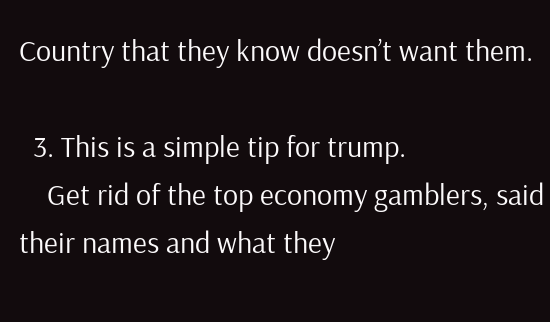Country that they know doesn’t want them.

  3. This is a simple tip for trump.
    Get rid of the top economy gamblers, said their names and what they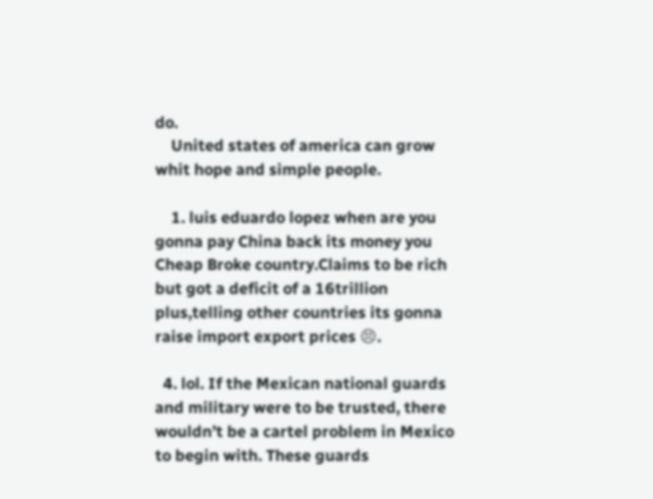do.
    United states of america can grow whit hope and simple people.

    1. luis eduardo lopez when are you gonna pay China back its money you Cheap Broke country.Claims to be rich but got a deficit of a 16trillion plus,telling other countries its gonna raise import export prices 😣.

  4. lol. If the Mexican national guards and military were to be trusted, there wouldn’t be a cartel problem in Mexico to begin with. These guards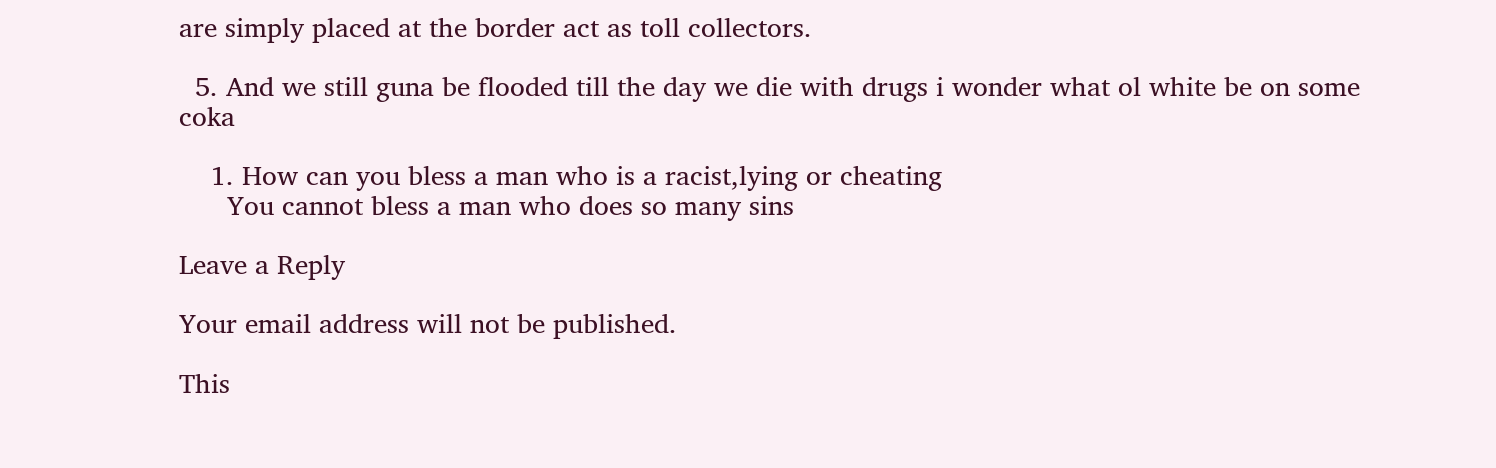are simply placed at the border act as toll collectors.

  5. And we still guna be flooded till the day we die with drugs i wonder what ol white be on some coka

    1. How can you bless a man who is a racist,lying or cheating
      You cannot bless a man who does so many sins

Leave a Reply

Your email address will not be published.

This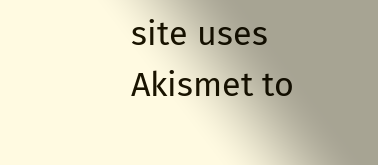site uses Akismet to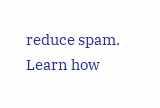reduce spam. Learn how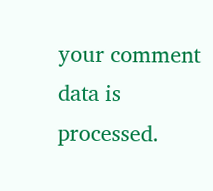your comment data is processed.